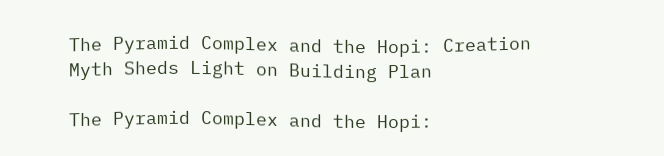The Pyramid Complex and the Hopi: Creation Myth Sheds Light on Building Plan

The Pyramid Complex and the Hopi: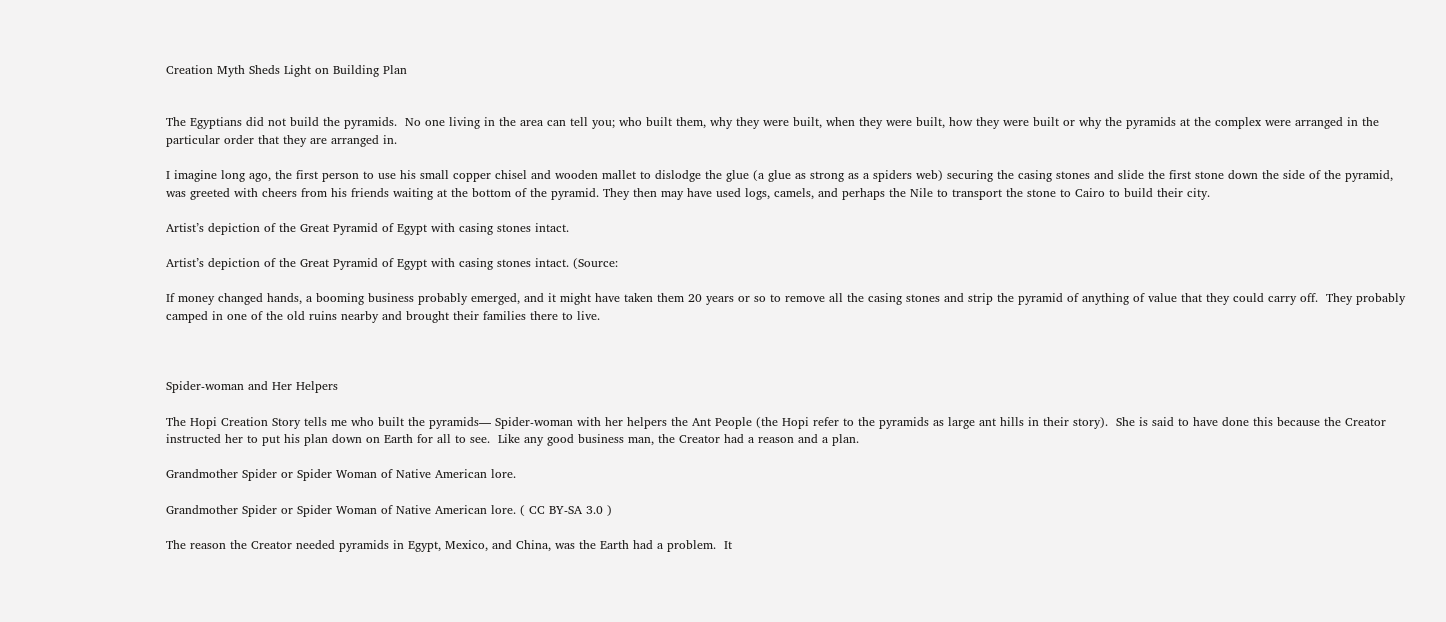Creation Myth Sheds Light on Building Plan


The Egyptians did not build the pyramids.  No one living in the area can tell you; who built them, why they were built, when they were built, how they were built or why the pyramids at the complex were arranged in the particular order that they are arranged in.

I imagine long ago, the first person to use his small copper chisel and wooden mallet to dislodge the glue (a glue as strong as a spiders web) securing the casing stones and slide the first stone down the side of the pyramid, was greeted with cheers from his friends waiting at the bottom of the pyramid. They then may have used logs, camels, and perhaps the Nile to transport the stone to Cairo to build their city.

Artist’s depiction of the Great Pyramid of Egypt with casing stones intact.

Artist’s depiction of the Great Pyramid of Egypt with casing stones intact. (Source:

If money changed hands, a booming business probably emerged, and it might have taken them 20 years or so to remove all the casing stones and strip the pyramid of anything of value that they could carry off.  They probably camped in one of the old ruins nearby and brought their families there to live.



Spider-woman and Her Helpers

The Hopi Creation Story tells me who built the pyramids— Spider-woman with her helpers the Ant People (the Hopi refer to the pyramids as large ant hills in their story).  She is said to have done this because the Creator instructed her to put his plan down on Earth for all to see.  Like any good business man, the Creator had a reason and a plan.

Grandmother Spider or Spider Woman of Native American lore.

Grandmother Spider or Spider Woman of Native American lore. ( CC BY-SA 3.0 )

The reason the Creator needed pyramids in Egypt, Mexico, and China, was the Earth had a problem.  It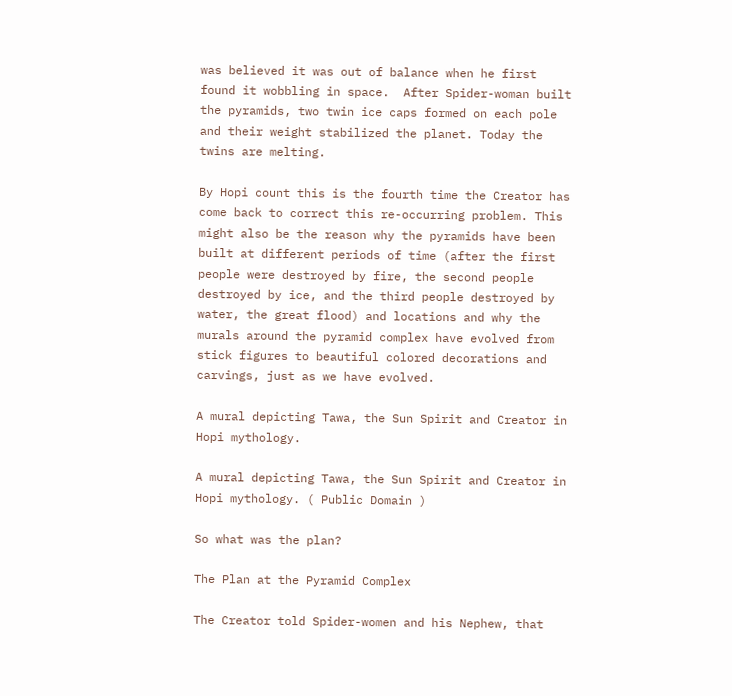was believed it was out of balance when he first found it wobbling in space.  After Spider-woman built the pyramids, two twin ice caps formed on each pole and their weight stabilized the planet. Today the twins are melting.

By Hopi count this is the fourth time the Creator has come back to correct this re-occurring problem. This might also be the reason why the pyramids have been built at different periods of time (after the first people were destroyed by fire, the second people destroyed by ice, and the third people destroyed by water, the great flood) and locations and why the murals around the pyramid complex have evolved from stick figures to beautiful colored decorations and carvings, just as we have evolved.

A mural depicting Tawa, the Sun Spirit and Creator in Hopi mythology.

A mural depicting Tawa, the Sun Spirit and Creator in Hopi mythology. ( Public Domain )

So what was the plan?

The Plan at the Pyramid Complex

The Creator told Spider-women and his Nephew, that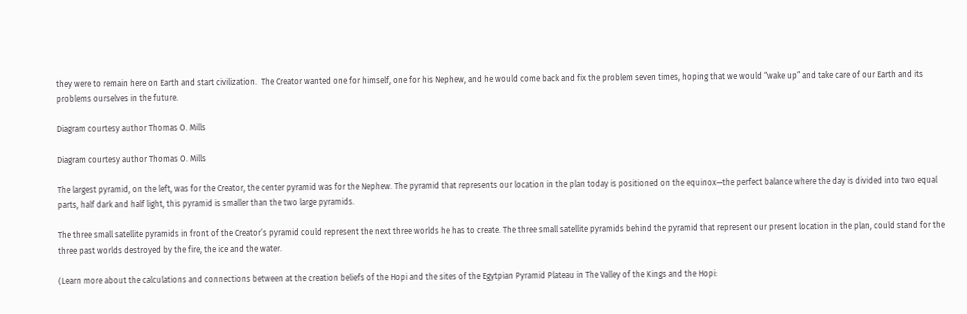they were to remain here on Earth and start civilization.  The Creator wanted one for himself, one for his Nephew, and he would come back and fix the problem seven times, hoping that we would “wake up” and take care of our Earth and its problems ourselves in the future.

Diagram courtesy author Thomas O. Mills

Diagram courtesy author Thomas O. Mills

The largest pyramid, on the left, was for the Creator, the center pyramid was for the Nephew. The pyramid that represents our location in the plan today is positioned on the equinox—the perfect balance where the day is divided into two equal parts, half dark and half light, this pyramid is smaller than the two large pyramids.

The three small satellite pyramids in front of the Creator’s pyramid could represent the next three worlds he has to create. The three small satellite pyramids behind the pyramid that represent our present location in the plan, could stand for the three past worlds destroyed by the fire, the ice and the water.

(Learn more about the calculations and connections between at the creation beliefs of the Hopi and the sites of the Egytpian Pyramid Plateau in The Valley of the Kings and the Hopi: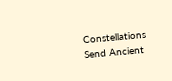Constellations Send Ancient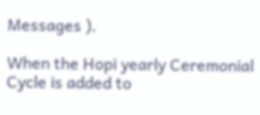Messages ).

When the Hopi yearly Ceremonial Cycle is added to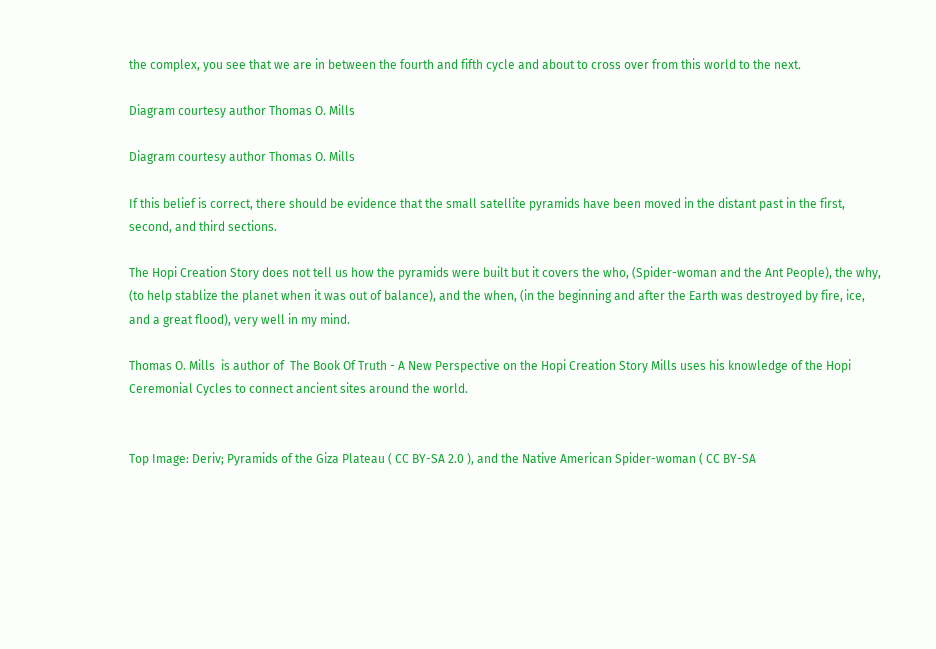the complex, you see that we are in between the fourth and fifth cycle and about to cross over from this world to the next.

Diagram courtesy author Thomas O. Mills

Diagram courtesy author Thomas O. Mills

If this belief is correct, there should be evidence that the small satellite pyramids have been moved in the distant past in the first, second, and third sections.

The Hopi Creation Story does not tell us how the pyramids were built but it covers the who, (Spider-woman and the Ant People), the why, (to help stablize the planet when it was out of balance), and the when, (in the beginning and after the Earth was destroyed by fire, ice, and a great flood), very well in my mind.

Thomas O. Mills  is author of  The Book Of Truth - A New Perspective on the Hopi Creation Story Mills uses his knowledge of the Hopi Ceremonial Cycles to connect ancient sites around the world.


Top Image: Deriv; Pyramids of the Giza Plateau ( CC BY-SA 2.0 ), and the Native American Spider-woman ( CC BY-SA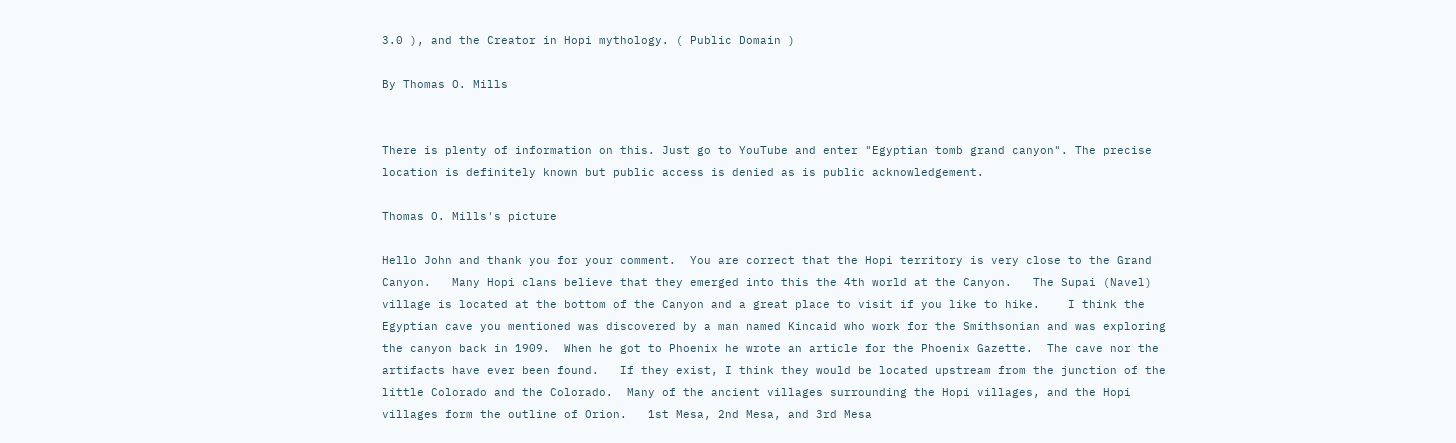3.0 ), and the Creator in Hopi mythology. ( Public Domain )

By Thomas O. Mills


There is plenty of information on this. Just go to YouTube and enter "Egyptian tomb grand canyon". The precise location is definitely known but public access is denied as is public acknowledgement.

Thomas O. Mills's picture

Hello John and thank you for your comment.  You are correct that the Hopi territory is very close to the Grand Canyon.   Many Hopi clans believe that they emerged into this the 4th world at the Canyon.   The Supai (Navel) village is located at the bottom of the Canyon and a great place to visit if you like to hike.    I think the Egyptian cave you mentioned was discovered by a man named Kincaid who work for the Smithsonian and was exploring the canyon back in 1909.  When he got to Phoenix he wrote an article for the Phoenix Gazette.  The cave nor the artifacts have ever been found.   If they exist, I think they would be located upstream from the junction of the little Colorado and the Colorado.  Many of the ancient villages surrounding the Hopi villages, and the Hopi villages form the outline of Orion.   1st Mesa, 2nd Mesa, and 3rd Mesa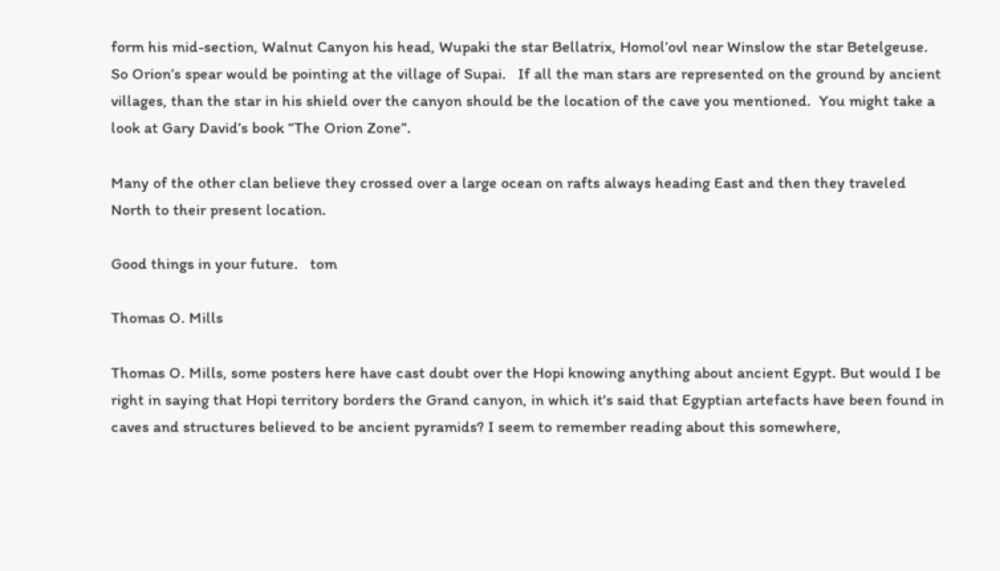form his mid-section, Walnut Canyon his head, Wupaki the star Bellatrix, Homol’ovl near Winslow the star Betelgeuse.  So Orion’s spear would be pointing at the village of Supai.   If all the man stars are represented on the ground by ancient villages, than the star in his shield over the canyon should be the location of the cave you mentioned.  You might take a look at Gary David’s book “The Orion Zone”.

Many of the other clan believe they crossed over a large ocean on rafts always heading East and then they traveled North to their present location.

Good things in your future.   tom

Thomas O. Mills

Thomas O. Mills, some posters here have cast doubt over the Hopi knowing anything about ancient Egypt. But would I be right in saying that Hopi territory borders the Grand canyon, in which it's said that Egyptian artefacts have been found in caves and structures believed to be ancient pyramids? I seem to remember reading about this somewhere,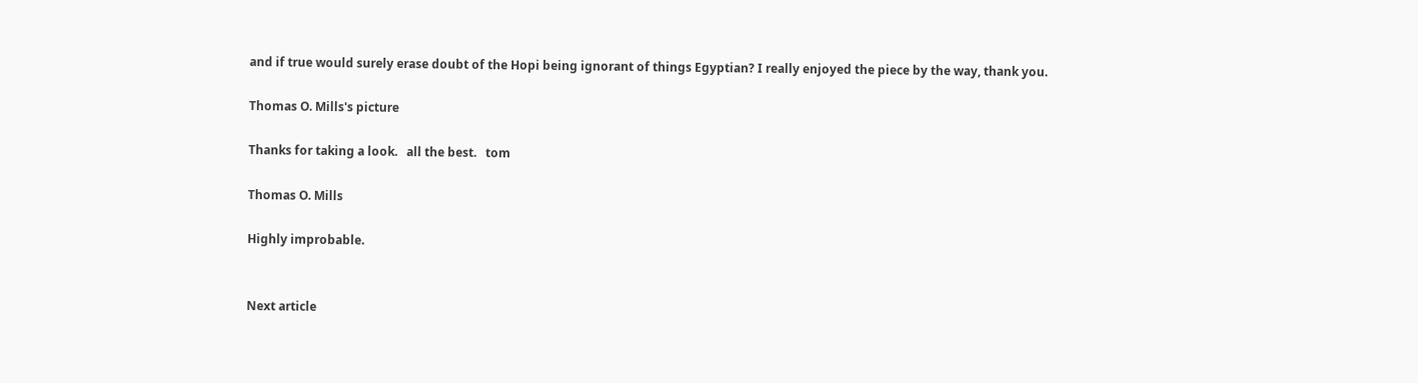and if true would surely erase doubt of the Hopi being ignorant of things Egyptian? I really enjoyed the piece by the way, thank you.

Thomas O. Mills's picture

Thanks for taking a look.   all the best.   tom

Thomas O. Mills

Highly improbable.


Next article